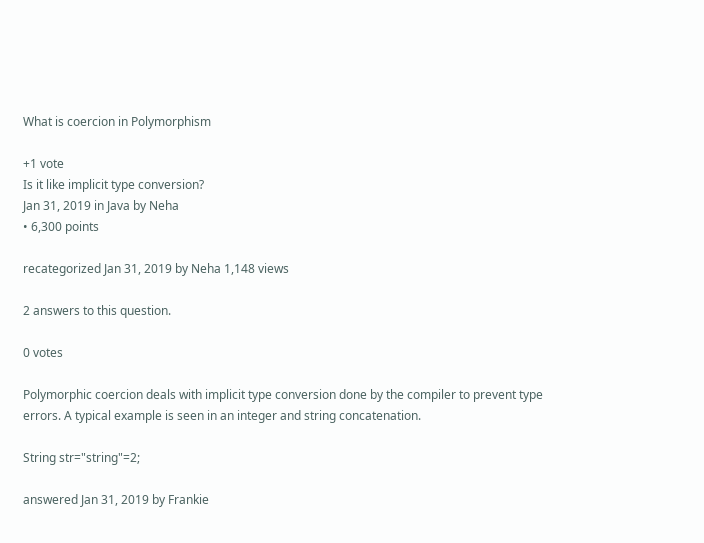What is coercion in Polymorphism

+1 vote
Is it like implicit type conversion?
Jan 31, 2019 in Java by Neha
• 6,300 points

recategorized Jan 31, 2019 by Neha 1,148 views

2 answers to this question.

0 votes

Polymorphic coercion deals with implicit type conversion done by the compiler to prevent type errors. A typical example is seen in an integer and string concatenation.

String str="string"=2;

answered Jan 31, 2019 by Frankie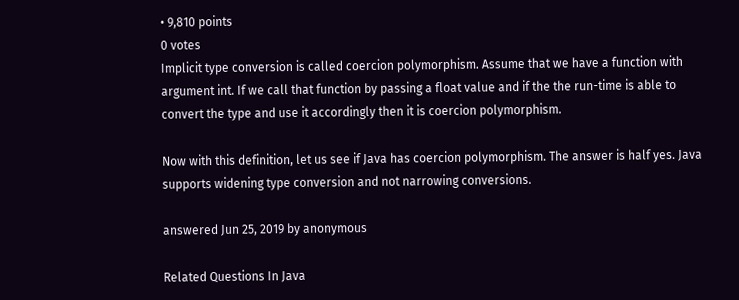• 9,810 points
0 votes
Implicit type conversion is called coercion polymorphism. Assume that we have a function with argument int. If we call that function by passing a float value and if the the run-time is able to convert the type and use it accordingly then it is coercion polymorphism.

Now with this definition, let us see if Java has coercion polymorphism. The answer is half yes. Java supports widening type conversion and not narrowing conversions.

answered Jun 25, 2019 by anonymous

Related Questions In Java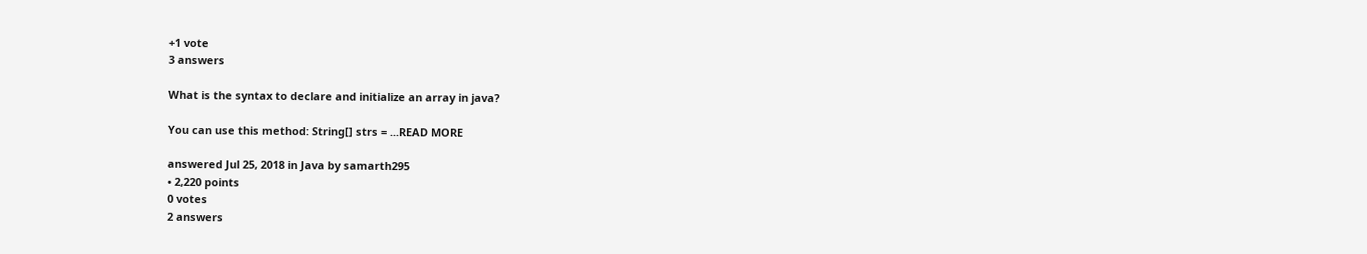+1 vote
3 answers

What is the syntax to declare and initialize an array in java?

You can use this method: String[] strs = ...READ MORE

answered Jul 25, 2018 in Java by samarth295
• 2,220 points
0 votes
2 answers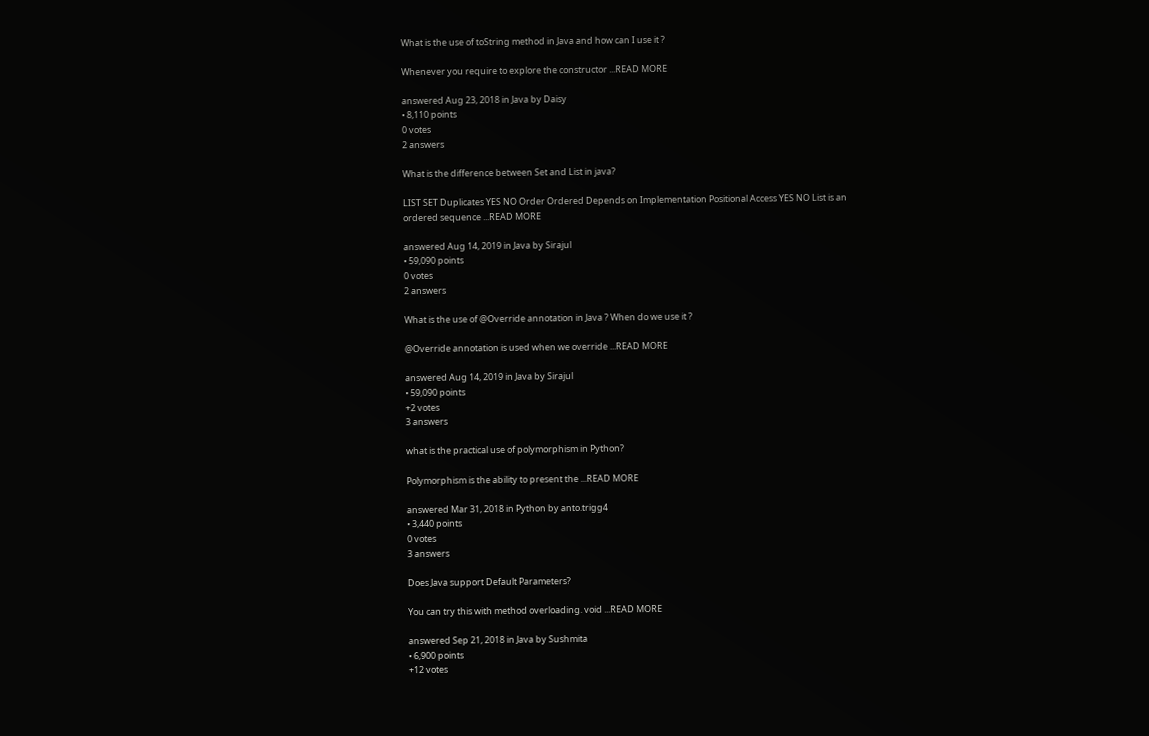What is the use of toString method in Java and how can I use it ?

Whenever you require to explore the constructor ...READ MORE

answered Aug 23, 2018 in Java by Daisy
• 8,110 points
0 votes
2 answers

What is the difference between Set and List in java?

LIST SET Duplicates YES NO Order Ordered Depends on Implementation Positional Access YES NO List is an ordered sequence ...READ MORE

answered Aug 14, 2019 in Java by Sirajul
• 59,090 points
0 votes
2 answers

What is the use of @Override annotation in Java ? When do we use it ?

@Override annotation is used when we override ...READ MORE

answered Aug 14, 2019 in Java by Sirajul
• 59,090 points
+2 votes
3 answers

what is the practical use of polymorphism in Python?

Polymorphism is the ability to present the ...READ MORE

answered Mar 31, 2018 in Python by anto.trigg4
• 3,440 points
0 votes
3 answers

Does Java support Default Parameters?

You can try this with method overloading. void ...READ MORE

answered Sep 21, 2018 in Java by Sushmita
• 6,900 points
+12 votes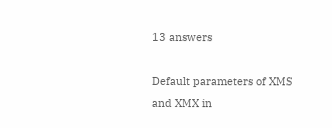13 answers

Default parameters of XMS and XMX in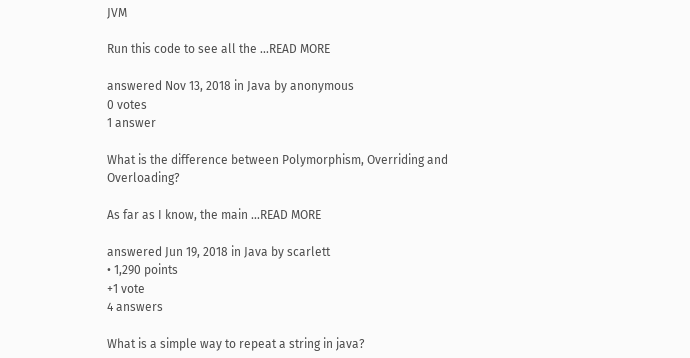JVM

Run this code to see all the ...READ MORE

answered Nov 13, 2018 in Java by anonymous
0 votes
1 answer

What is the difference between Polymorphism, Overriding and Overloading?

As far as I know, the main ...READ MORE

answered Jun 19, 2018 in Java by scarlett
• 1,290 points
+1 vote
4 answers

What is a simple way to repeat a string in java?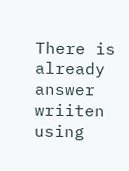There is already answer wriiten using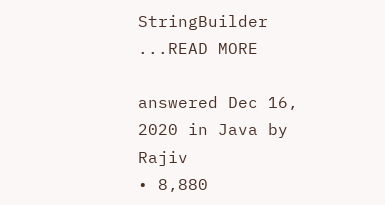StringBuilder ...READ MORE

answered Dec 16, 2020 in Java by Rajiv
• 8,880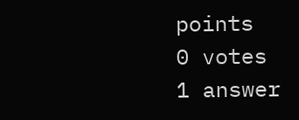points
0 votes
1 answer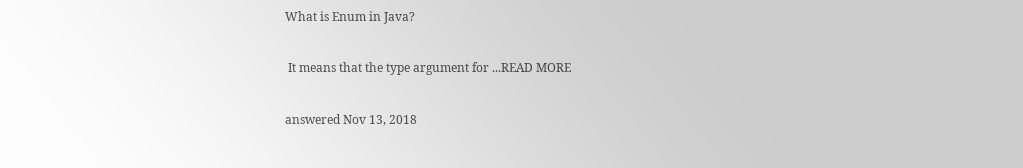What is Enum in Java?

 It means that the type argument for ...READ MORE

answered Nov 13, 2018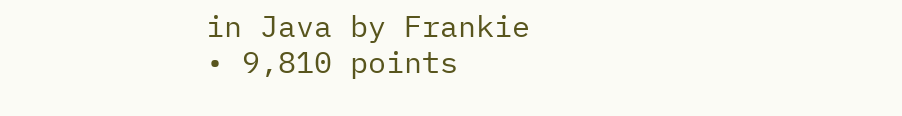in Java by Frankie
• 9,810 points